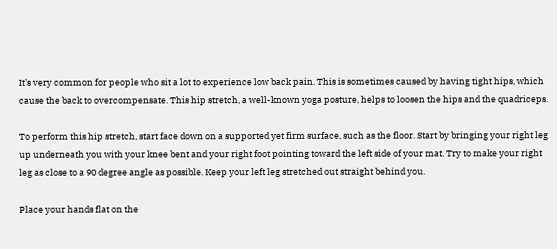It’s very common for people who sit a lot to experience low back pain. This is sometimes caused by having tight hips, which cause the back to overcompensate. This hip stretch, a well-known yoga posture, helps to loosen the hips and the quadriceps.

To perform this hip stretch, start face down on a supported yet firm surface, such as the floor. Start by bringing your right leg up underneath you with your knee bent and your right foot pointing toward the left side of your mat. Try to make your right leg as close to a 90 degree angle as possible. Keep your left leg stretched out straight behind you.

Place your hands flat on the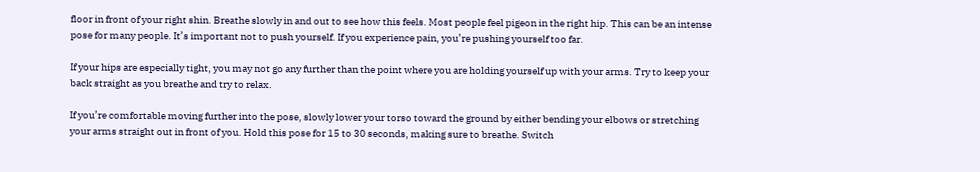floor in front of your right shin. Breathe slowly in and out to see how this feels. Most people feel pigeon in the right hip. This can be an intense pose for many people. It’s important not to push yourself. If you experience pain, you’re pushing yourself too far.

If your hips are especially tight, you may not go any further than the point where you are holding yourself up with your arms. Try to keep your back straight as you breathe and try to relax.

If you’re comfortable moving further into the pose, slowly lower your torso toward the ground by either bending your elbows or stretching your arms straight out in front of you. Hold this pose for 15 to 30 seconds, making sure to breathe. Switch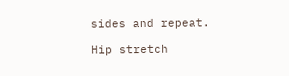sides and repeat.

Hip stretch